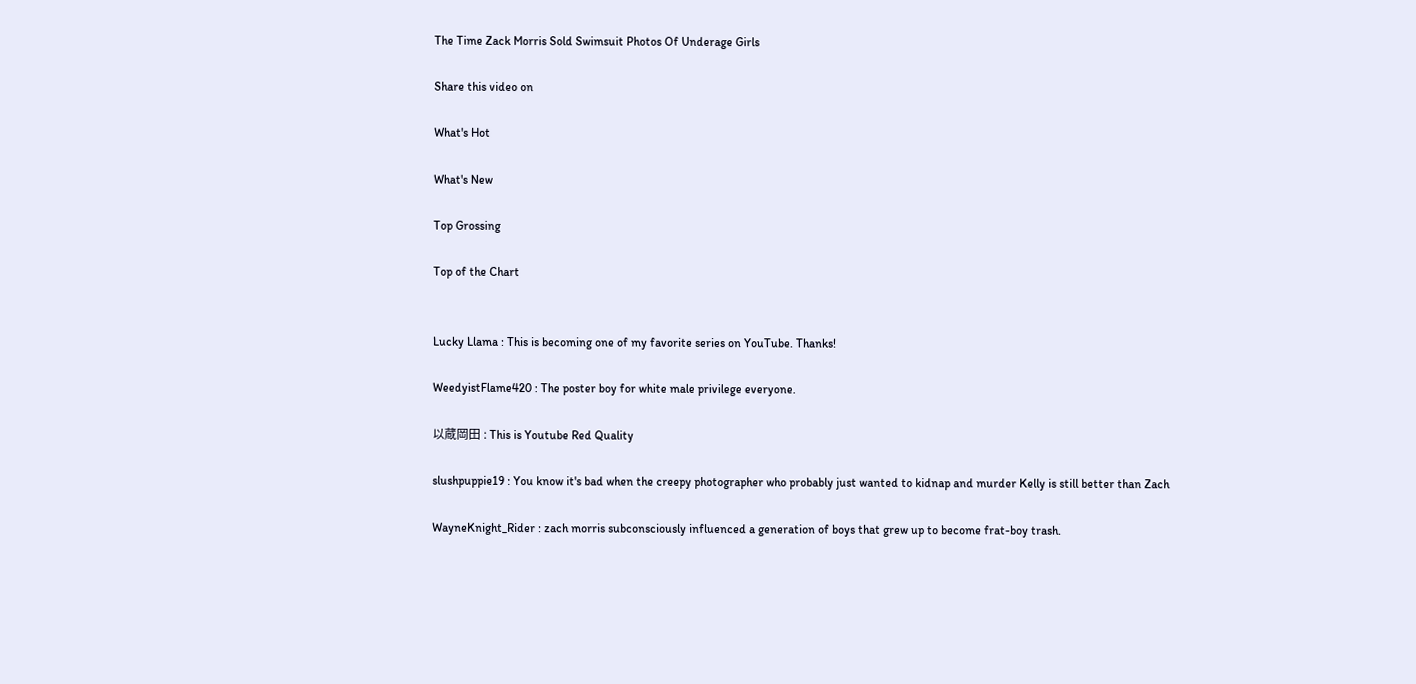The Time Zack Morris Sold Swimsuit Photos Of Underage Girls

Share this video on

What's Hot

What's New

Top Grossing

Top of the Chart


Lucky Llama : This is becoming one of my favorite series on YouTube. Thanks!

WeedyistFlame420 : The poster boy for white male privilege everyone.

以蔵岡田 : This is Youtube Red Quality

slushpuppie19 : You know it's bad when the creepy photographer who probably just wanted to kidnap and murder Kelly is still better than Zach

WayneKnight_Rider : zach morris subconsciously influenced a generation of boys that grew up to become frat-boy trash.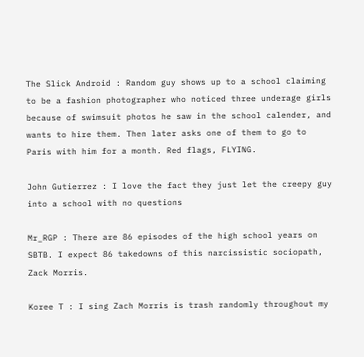The Slick Android : Random guy shows up to a school claiming to be a fashion photographer who noticed three underage girls because of swimsuit photos he saw in the school calender, and wants to hire them. Then later asks one of them to go to Paris with him for a month. Red flags, FLYING.

John Gutierrez : I love the fact they just let the creepy guy into a school with no questions

Mr_RGP : There are 86 episodes of the high school years on SBTB. I expect 86 takedowns of this narcissistic sociopath, Zack Morris.

Koree T : I sing Zach Morris is trash randomly throughout my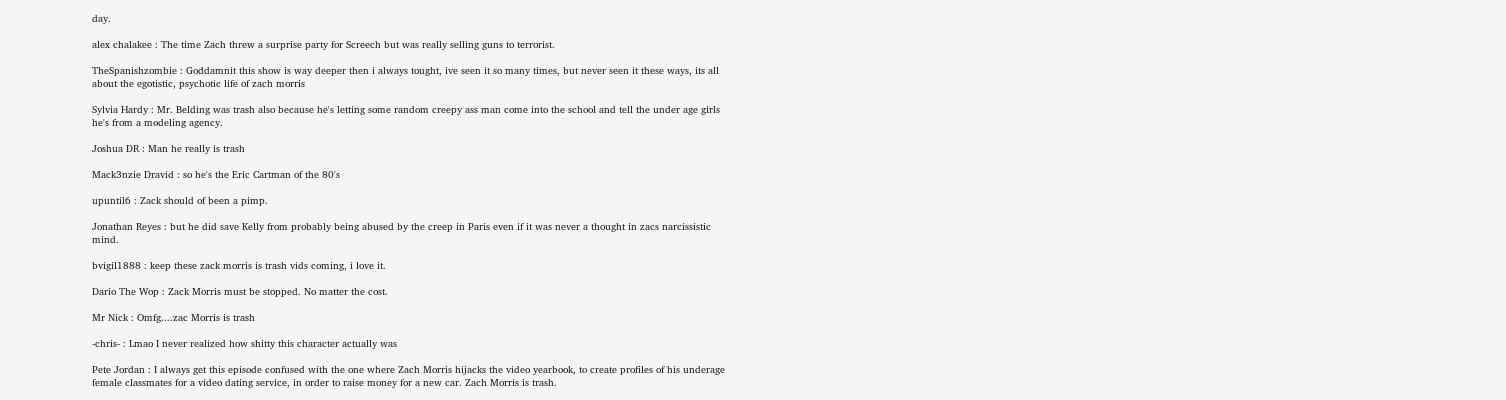day.

alex chalakee : The time Zach threw a surprise party for Screech but was really selling guns to terrorist.

TheSpanishzombie : Goddamnit this show is way deeper then i always tought, ive seen it so many times, but never seen it these ways, its all about the egotistic, psychotic life of zach morris

Sylvia Hardy : Mr. Belding was trash also because he's letting some random creepy ass man come into the school and tell the under age girls he's from a modeling agency.

Joshua DR : Man he really is trash

Mack3nzie Dravid : so he's the Eric Cartman of the 80's

upuntil6 : Zack should of been a pimp.

Jonathan Reyes : but he did save Kelly from probably being abused by the creep in Paris even if it was never a thought in zacs narcissistic mind.

bvigil1888 : keep these zack morris is trash vids coming, i love it.

Dario The Wop : Zack Morris must be stopped. No matter the cost.

Mr Nick : Omfg....zac Morris is trash

-chris- : Lmao I never realized how shitty this character actually was

Pete Jordan : I always get this episode confused with the one where Zach Morris hijacks the video yearbook, to create profiles of his underage female classmates for a video dating service, in order to raise money for a new car. Zach Morris is trash.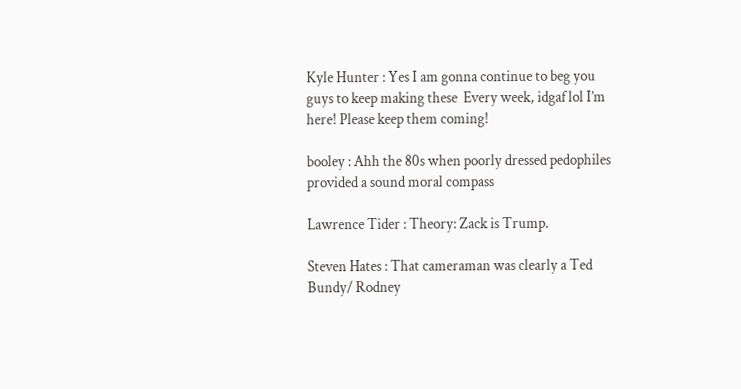Kyle Hunter : Yes I am gonna continue to beg you guys to keep making these  Every week, idgaf lol I’m here! Please keep them coming!

booley : Ahh the 80s when poorly dressed pedophiles provided a sound moral compass

Lawrence Tider : Theory: Zack is Trump.

Steven Hates : That cameraman was clearly a Ted Bundy/ Rodney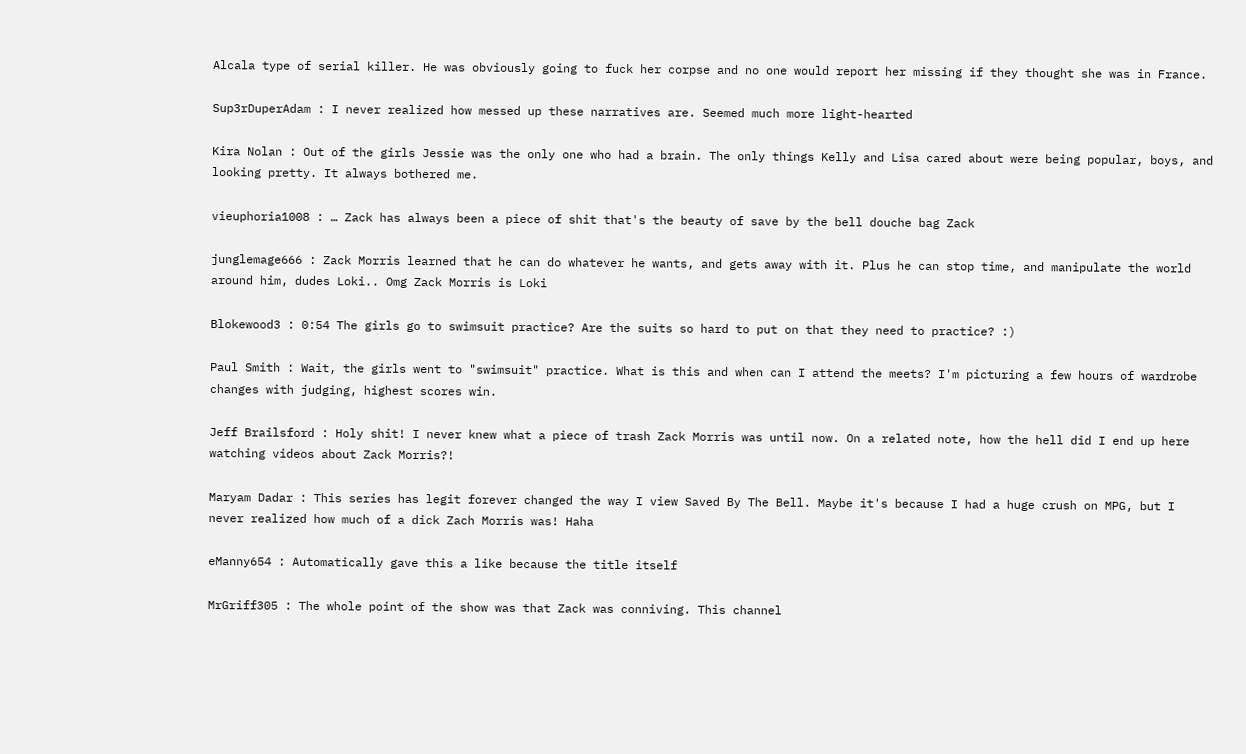Alcala type of serial killer. He was obviously going to fuck her corpse and no one would report her missing if they thought she was in France.

Sup3rDuperAdam : I never realized how messed up these narratives are. Seemed much more light-hearted

Kira Nolan : Out of the girls Jessie was the only one who had a brain. The only things Kelly and Lisa cared about were being popular, boys, and looking pretty. It always bothered me.

vieuphoria1008 : … Zack has always been a piece of shit that's the beauty of save by the bell douche bag Zack

junglemage666 : Zack Morris learned that he can do whatever he wants, and gets away with it. Plus he can stop time, and manipulate the world around him, dudes Loki.. Omg Zack Morris is Loki

Blokewood3 : 0:54 The girls go to swimsuit practice? Are the suits so hard to put on that they need to practice? :)

Paul Smith : Wait, the girls went to "swimsuit" practice. What is this and when can I attend the meets? I'm picturing a few hours of wardrobe changes with judging, highest scores win.

Jeff Brailsford : Holy shit! I never knew what a piece of trash Zack Morris was until now. On a related note, how the hell did I end up here watching videos about Zack Morris?!

Maryam Dadar : This series has legit forever changed the way I view Saved By The Bell. Maybe it's because I had a huge crush on MPG, but I never realized how much of a dick Zach Morris was! Haha

eManny654 : Automatically gave this a like because the title itself

MrGriff305 : The whole point of the show was that Zack was conniving. This channel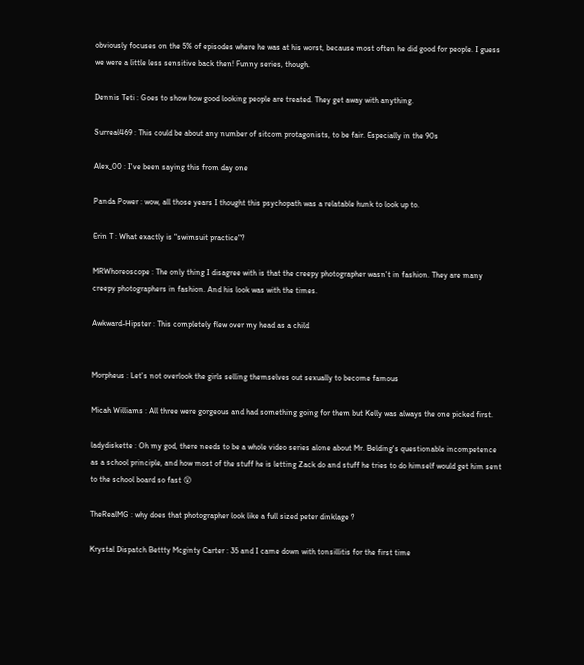obviously focuses on the 5% of episodes where he was at his worst, because most often he did good for people. I guess we were a little less sensitive back then! Funny series, though.

Dennis Teti : Goes to show how good looking people are treated. They get away with anything.

Surreal469 : This could be about any number of sitcom protagonists, to be fair. Especially in the 90s

Alex_00 : I've been saying this from day one

Panda Power : wow, all those years I thought this psychopath was a relatable hunk to look up to.

Erin T : What exactly is "swimsuit practice"?

MRWhoreoscope : The only thing I disagree with is that the creepy photographer wasn't in fashion. They are many creepy photographers in fashion. And his look was with the times.

Awkward-Hipster : This completely flew over my head as a child


Morpheus : Let's not overlook the girls selling themselves out sexually to become famous

Micah Williams : All three were gorgeous and had something going for them but Kelly was always the one picked first.

ladydiskette : Oh my god, there needs to be a whole video series alone about Mr. Belding's questionable incompetence as a school principle, and how most of the stuff he is letting Zack do and stuff he tries to do himself would get him sent to the school board so fast 😲

TheRealMG : why does that photographer look like a full sized peter dinklage ?

Krystal Dispatch Bettty Mcginty Carter : 35 and I came down with tonsillitis for the first time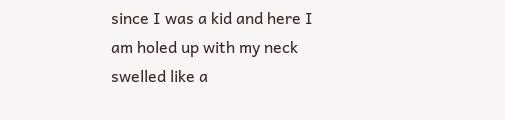since I was a kid and here I am holed up with my neck swelled like a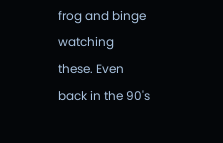frog and binge watching these. Even back in the 90's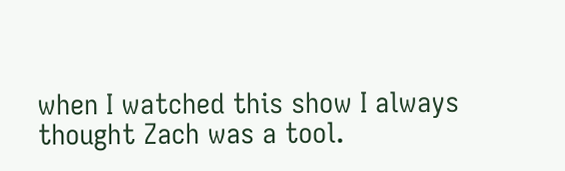when I watched this show I always thought Zach was a tool.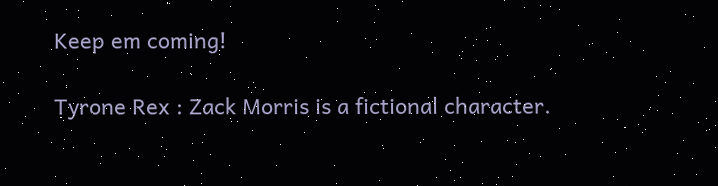Keep em coming!

Tyrone Rex : Zack Morris is a fictional character.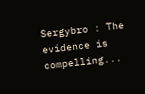Sergybro : The evidence is compelling...